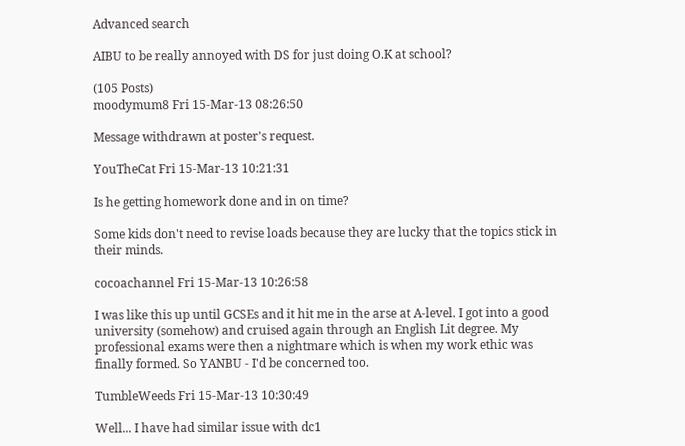Advanced search

AIBU to be really annoyed with DS for just doing O.K at school?

(105 Posts)
moodymum8 Fri 15-Mar-13 08:26:50

Message withdrawn at poster's request.

YouTheCat Fri 15-Mar-13 10:21:31

Is he getting homework done and in on time?

Some kids don't need to revise loads because they are lucky that the topics stick in their minds.

cocoachannel Fri 15-Mar-13 10:26:58

I was like this up until GCSEs and it hit me in the arse at A-level. I got into a good university (somehow) and cruised again through an English Lit degree. My professional exams were then a nightmare which is when my work ethic was finally formed. So YANBU - I'd be concerned too.

TumbleWeeds Fri 15-Mar-13 10:30:49

Well... I have had similar issue with dc1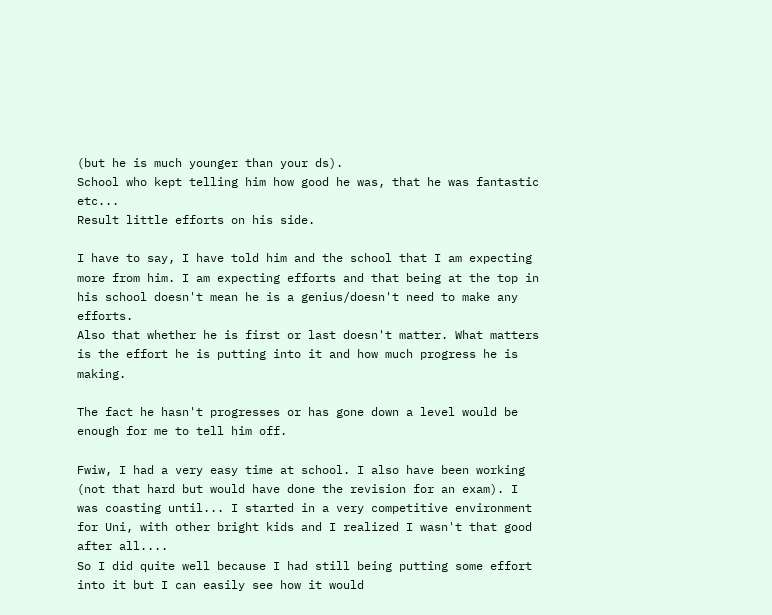(but he is much younger than your ds).
School who kept telling him how good he was, that he was fantastic etc...
Result little efforts on his side.

I have to say, I have told him and the school that I am expecting more from him. I am expecting efforts and that being at the top in his school doesn't mean he is a genius/doesn't need to make any efforts.
Also that whether he is first or last doesn't matter. What matters is the effort he is putting into it and how much progress he is making.

The fact he hasn't progresses or has gone down a level would be enough for me to tell him off.

Fwiw, I had a very easy time at school. I also have been working (not that hard but would have done the revision for an exam). I was coasting until... I started in a very competitive environment for Uni, with other bright kids and I realized I wasn't that good after all....
So I did quite well because I had still being putting some effort into it but I can easily see how it would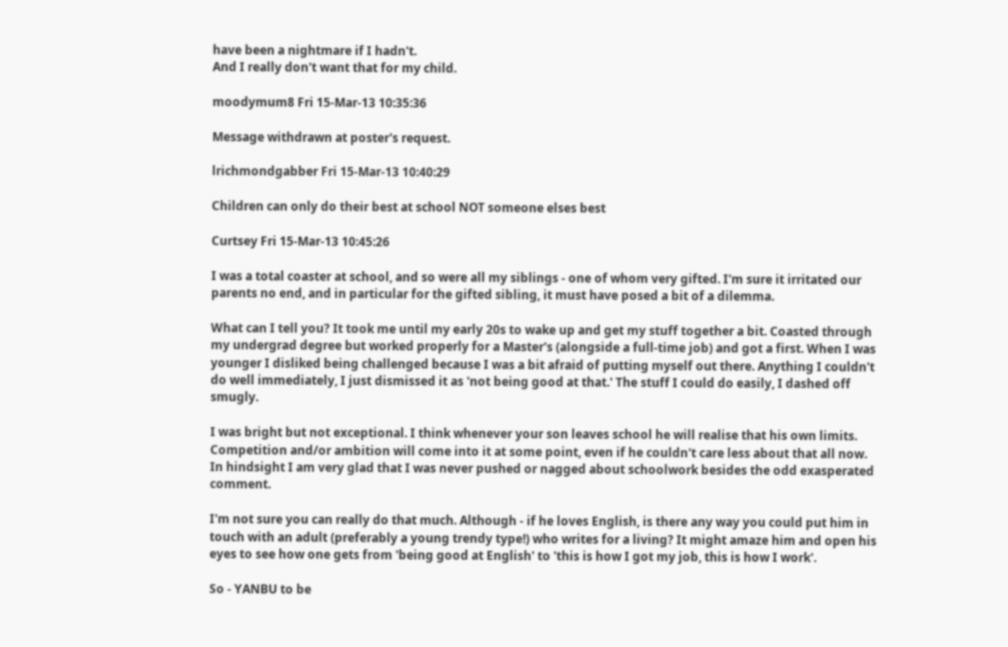have been a nightmare if I hadn't.
And I really don't want that for my child.

moodymum8 Fri 15-Mar-13 10:35:36

Message withdrawn at poster's request.

lrichmondgabber Fri 15-Mar-13 10:40:29

Children can only do their best at school NOT someone elses best

Curtsey Fri 15-Mar-13 10:45:26

I was a total coaster at school, and so were all my siblings - one of whom very gifted. I'm sure it irritated our parents no end, and in particular for the gifted sibling, it must have posed a bit of a dilemma.

What can I tell you? It took me until my early 20s to wake up and get my stuff together a bit. Coasted through my undergrad degree but worked properly for a Master's (alongside a full-time job) and got a first. When I was younger I disliked being challenged because I was a bit afraid of putting myself out there. Anything I couldn't do well immediately, I just dismissed it as 'not being good at that.' The stuff I could do easily, I dashed off smugly.

I was bright but not exceptional. I think whenever your son leaves school he will realise that his own limits. Competition and/or ambition will come into it at some point, even if he couldn't care less about that all now. In hindsight I am very glad that I was never pushed or nagged about schoolwork besides the odd exasperated comment.

I'm not sure you can really do that much. Although - if he loves English, is there any way you could put him in touch with an adult (preferably a young trendy type!) who writes for a living? It might amaze him and open his eyes to see how one gets from 'being good at English' to 'this is how I got my job, this is how I work'.

So - YANBU to be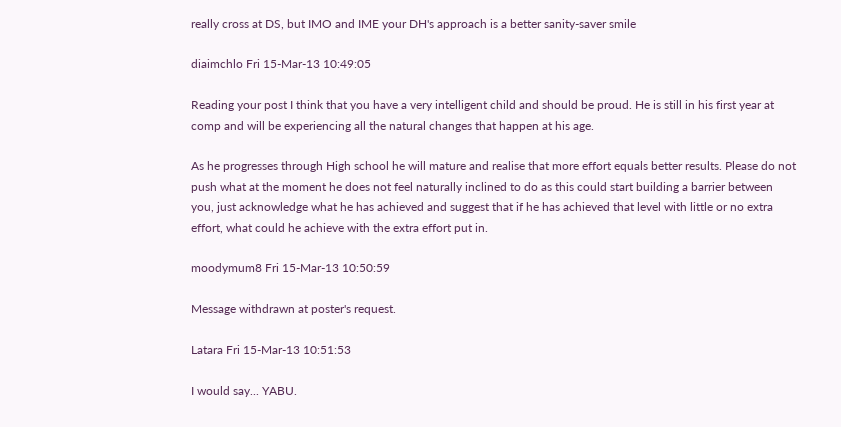really cross at DS, but IMO and IME your DH's approach is a better sanity-saver smile

diaimchlo Fri 15-Mar-13 10:49:05

Reading your post I think that you have a very intelligent child and should be proud. He is still in his first year at comp and will be experiencing all the natural changes that happen at his age.

As he progresses through High school he will mature and realise that more effort equals better results. Please do not push what at the moment he does not feel naturally inclined to do as this could start building a barrier between you, just acknowledge what he has achieved and suggest that if he has achieved that level with little or no extra effort, what could he achieve with the extra effort put in.

moodymum8 Fri 15-Mar-13 10:50:59

Message withdrawn at poster's request.

Latara Fri 15-Mar-13 10:51:53

I would say... YABU.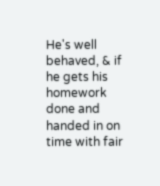He's well behaved, & if he gets his homework done and handed in on time with fair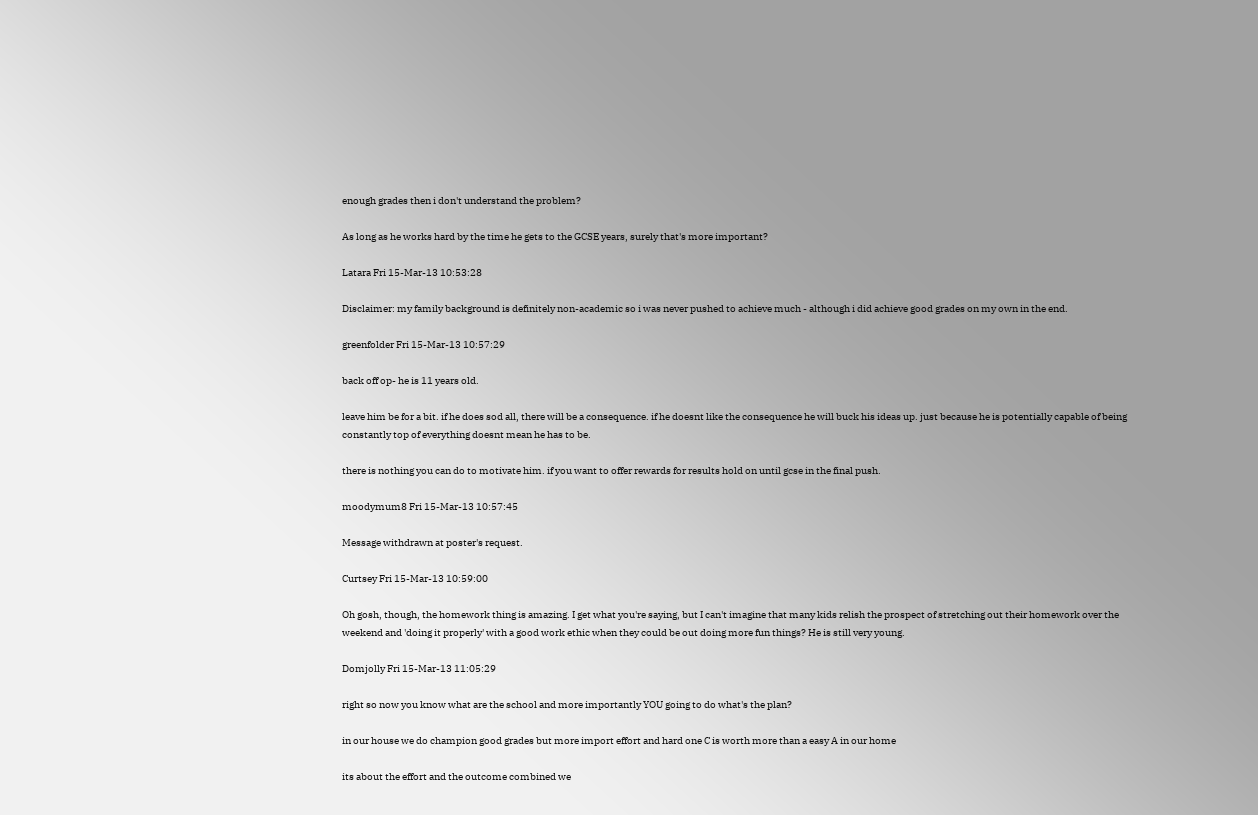enough grades then i don't understand the problem?

As long as he works hard by the time he gets to the GCSE years, surely that's more important?

Latara Fri 15-Mar-13 10:53:28

Disclaimer: my family background is definitely non-academic so i was never pushed to achieve much - although i did achieve good grades on my own in the end.

greenfolder Fri 15-Mar-13 10:57:29

back off op- he is 11 years old.

leave him be for a bit. if he does sod all, there will be a consequence. if he doesnt like the consequence he will buck his ideas up. just because he is potentially capable of being constantly top of everything doesnt mean he has to be.

there is nothing you can do to motivate him. if you want to offer rewards for results hold on until gcse in the final push.

moodymum8 Fri 15-Mar-13 10:57:45

Message withdrawn at poster's request.

Curtsey Fri 15-Mar-13 10:59:00

Oh gosh, though, the homework thing is amazing. I get what you're saying, but I can't imagine that many kids relish the prospect of stretching out their homework over the weekend and 'doing it properly' with a good work ethic when they could be out doing more fun things? He is still very young.

Domjolly Fri 15-Mar-13 11:05:29

right so now you know what are the school and more importantly YOU going to do what's the plan?

in our house we do champion good grades but more import effort and hard one C is worth more than a easy A in our home

its about the effort and the outcome combined we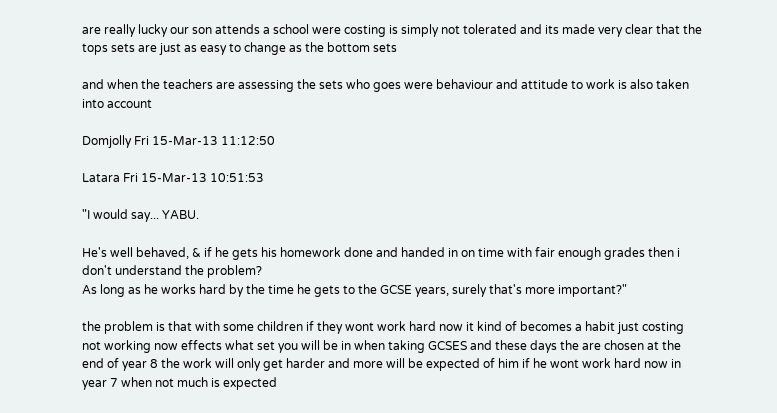are really lucky our son attends a school were costing is simply not tolerated and its made very clear that the tops sets are just as easy to change as the bottom sets

and when the teachers are assessing the sets who goes were behaviour and attitude to work is also taken into account

Domjolly Fri 15-Mar-13 11:12:50

Latara Fri 15-Mar-13 10:51:53

"I would say... YABU.

He's well behaved, & if he gets his homework done and handed in on time with fair enough grades then i don't understand the problem?
As long as he works hard by the time he gets to the GCSE years, surely that's more important?"

the problem is that with some children if they wont work hard now it kind of becomes a habit just costing not working now effects what set you will be in when taking GCSES and these days the are chosen at the end of year 8 the work will only get harder and more will be expected of him if he wont work hard now in year 7 when not much is expected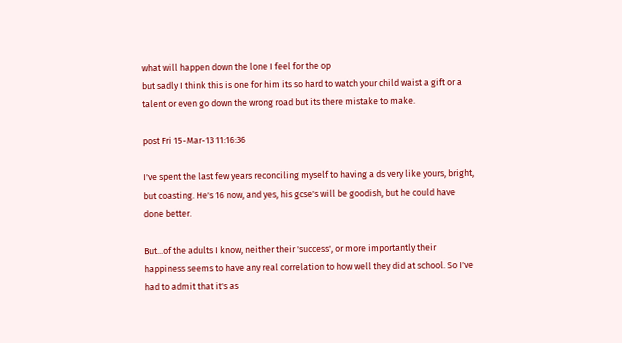what will happen down the lone I feel for the op
but sadly I think this is one for him its so hard to watch your child waist a gift or a talent or even go down the wrong road but its there mistake to make.

post Fri 15-Mar-13 11:16:36

I've spent the last few years reconciling myself to having a ds very like yours, bright, but coasting. He's 16 now, and yes, his gcse's will be goodish, but he could have done better.

But...of the adults I know, neither their 'success', or more importantly their happiness seems to have any real correlation to how well they did at school. So I've had to admit that it's as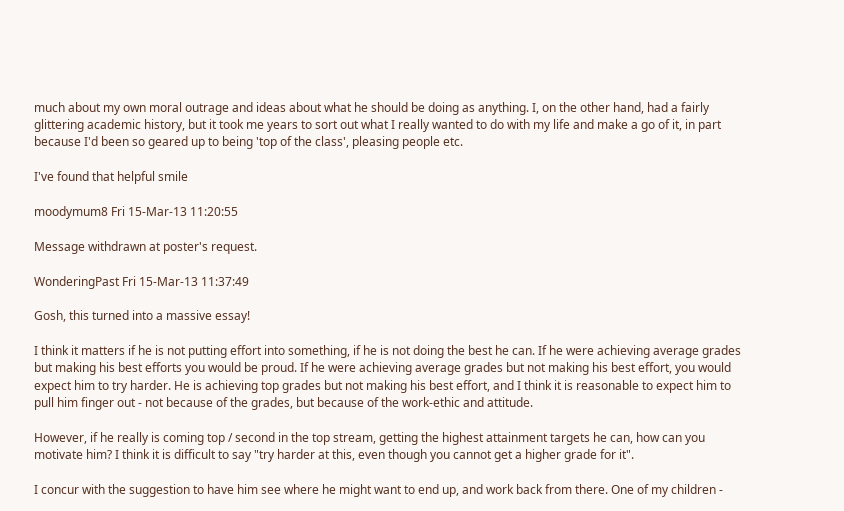much about my own moral outrage and ideas about what he should be doing as anything. I, on the other hand, had a fairly glittering academic history, but it took me years to sort out what I really wanted to do with my life and make a go of it, in part because I'd been so geared up to being 'top of the class', pleasing people etc.

I've found that helpful smile

moodymum8 Fri 15-Mar-13 11:20:55

Message withdrawn at poster's request.

WonderingPast Fri 15-Mar-13 11:37:49

Gosh, this turned into a massive essay!

I think it matters if he is not putting effort into something, if he is not doing the best he can. If he were achieving average grades but making his best efforts you would be proud. If he were achieving average grades but not making his best effort, you would expect him to try harder. He is achieving top grades but not making his best effort, and I think it is reasonable to expect him to pull him finger out - not because of the grades, but because of the work-ethic and attitude.

However, if he really is coming top / second in the top stream, getting the highest attainment targets he can, how can you motivate him? I think it is difficult to say "try harder at this, even though you cannot get a higher grade for it".

I concur with the suggestion to have him see where he might want to end up, and work back from there. One of my children -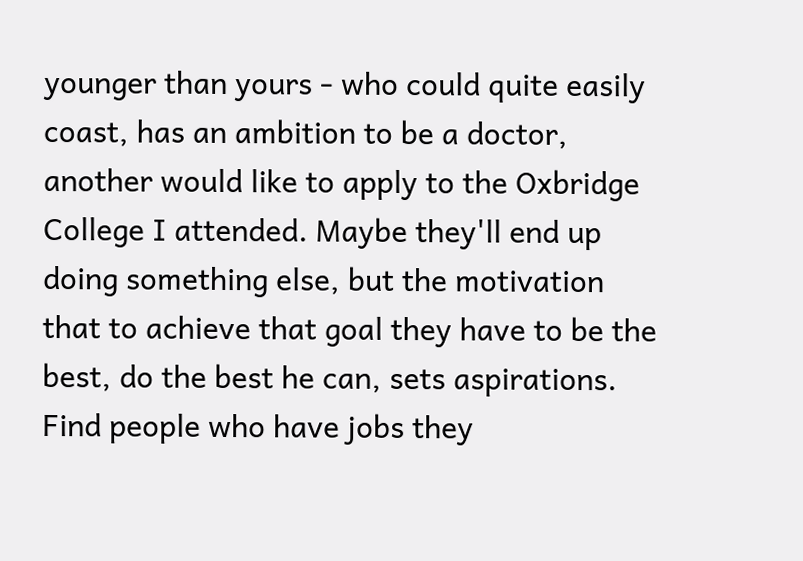younger than yours - who could quite easily coast, has an ambition to be a doctor, another would like to apply to the Oxbridge College I attended. Maybe they'll end up doing something else, but the motivation that to achieve that goal they have to be the best, do the best he can, sets aspirations. Find people who have jobs they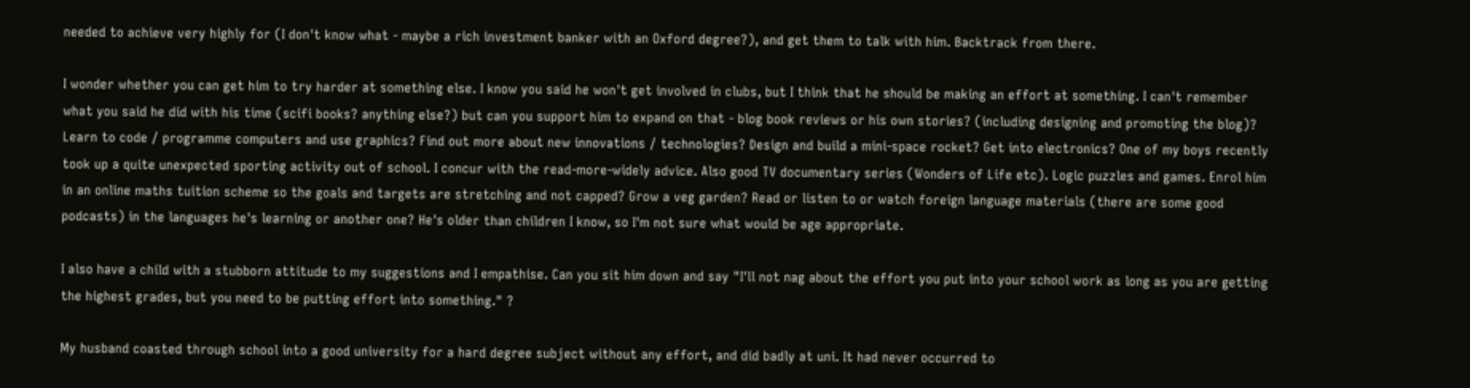needed to achieve very highly for (I don't know what - maybe a rich investment banker with an Oxford degree?), and get them to talk with him. Backtrack from there.

I wonder whether you can get him to try harder at something else. I know you said he won't get involved in clubs, but I think that he should be making an effort at something. I can't remember what you said he did with his time (scifi books? anything else?) but can you support him to expand on that - blog book reviews or his own stories? (including designing and promoting the blog)? Learn to code / programme computers and use graphics? Find out more about new innovations / technologies? Design and build a mini-space rocket? Get into electronics? One of my boys recently took up a quite unexpected sporting activity out of school. I concur with the read-more-widely advice. Also good TV documentary series (Wonders of Life etc). Logic puzzles and games. Enrol him in an online maths tuition scheme so the goals and targets are stretching and not capped? Grow a veg garden? Read or listen to or watch foreign language materials (there are some good podcasts) in the languages he's learning or another one? He's older than children I know, so I'm not sure what would be age appropriate.

I also have a child with a stubborn attitude to my suggestions and I empathise. Can you sit him down and say "I'll not nag about the effort you put into your school work as long as you are getting the highest grades, but you need to be putting effort into something." ?

My husband coasted through school into a good university for a hard degree subject without any effort, and did badly at uni. It had never occurred to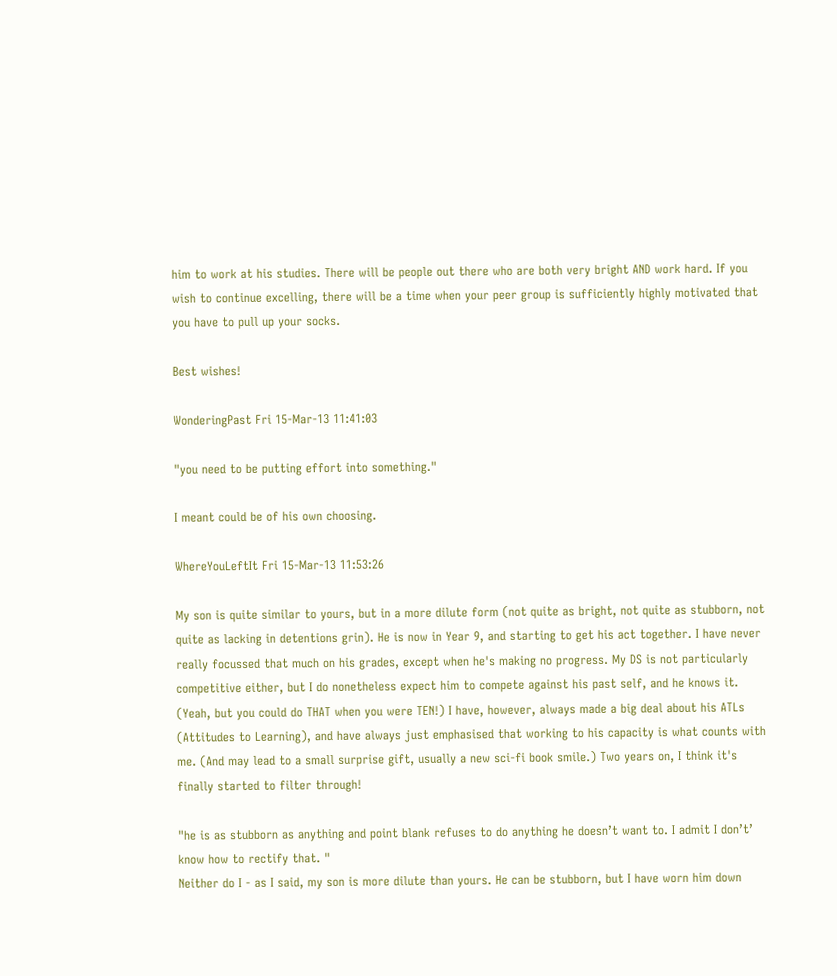him to work at his studies. There will be people out there who are both very bright AND work hard. If you wish to continue excelling, there will be a time when your peer group is sufficiently highly motivated that you have to pull up your socks.

Best wishes!

WonderingPast Fri 15-Mar-13 11:41:03

"you need to be putting effort into something."

I meant could be of his own choosing.

WhereYouLeftIt Fri 15-Mar-13 11:53:26

My son is quite similar to yours, but in a more dilute form (not quite as bright, not quite as stubborn, not quite as lacking in detentions grin). He is now in Year 9, and starting to get his act together. I have never really focussed that much on his grades, except when he's making no progress. My DS is not particularly competitive either, but I do nonetheless expect him to compete against his past self, and he knows it. (Yeah, but you could do THAT when you were TEN!) I have, however, always made a big deal about his ATLs (Attitudes to Learning), and have always just emphasised that working to his capacity is what counts with me. (And may lead to a small surprise gift, usually a new sci-fi book smile.) Two years on, I think it's finally started to filter through!

"he is as stubborn as anything and point blank refuses to do anything he doesn’t want to. I admit I don’t’ know how to rectify that. "
Neither do I - as I said, my son is more dilute than yours. He can be stubborn, but I have worn him down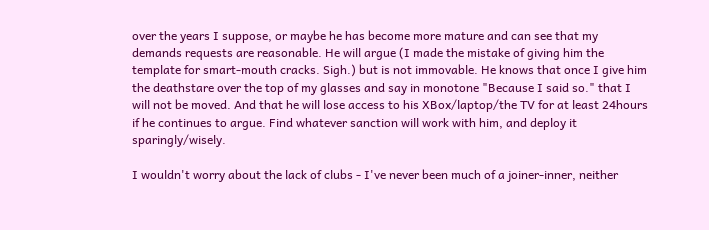over the years I suppose, or maybe he has become more mature and can see that my demands requests are reasonable. He will argue (I made the mistake of giving him the template for smart-mouth cracks. Sigh.) but is not immovable. He knows that once I give him the deathstare over the top of my glasses and say in monotone "Because I said so." that I will not be moved. And that he will lose access to his XBox/laptop/the TV for at least 24hours if he continues to argue. Find whatever sanction will work with him, and deploy it sparingly/wisely.

I wouldn't worry about the lack of clubs - I've never been much of a joiner-inner, neither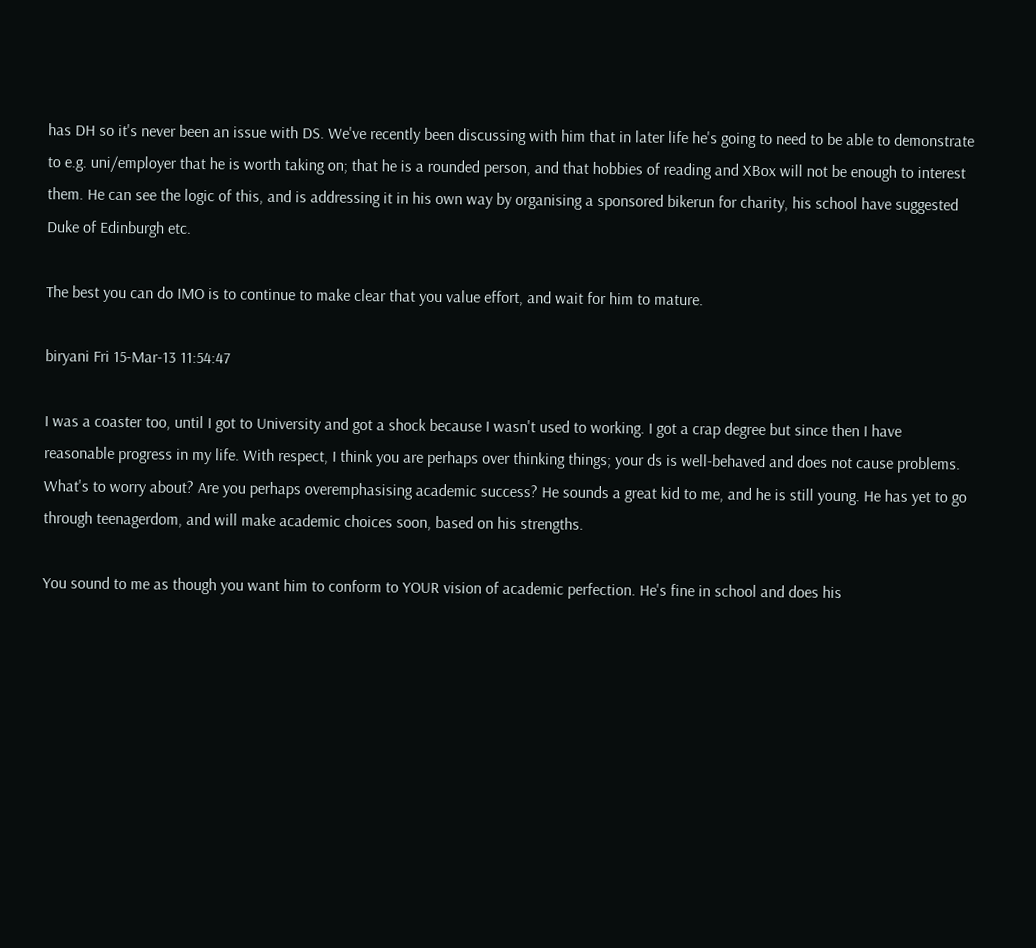has DH so it's never been an issue with DS. We've recently been discussing with him that in later life he's going to need to be able to demonstrate to e.g. uni/employer that he is worth taking on; that he is a rounded person, and that hobbies of reading and XBox will not be enough to interest them. He can see the logic of this, and is addressing it in his own way by organising a sponsored bikerun for charity, his school have suggested Duke of Edinburgh etc.

The best you can do IMO is to continue to make clear that you value effort, and wait for him to mature.

biryani Fri 15-Mar-13 11:54:47

I was a coaster too, until I got to University and got a shock because I wasn't used to working. I got a crap degree but since then I have reasonable progress in my life. With respect, I think you are perhaps over thinking things; your ds is well-behaved and does not cause problems. What's to worry about? Are you perhaps overemphasising academic success? He sounds a great kid to me, and he is still young. He has yet to go through teenagerdom, and will make academic choices soon, based on his strengths.

You sound to me as though you want him to conform to YOUR vision of academic perfection. He's fine in school and does his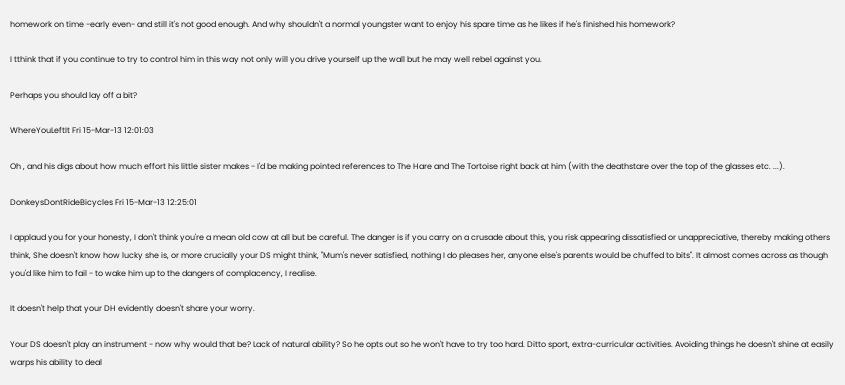homework on time -early even- and still it's not good enough. And why shouldn't a normal youngster want to enjoy his spare time as he likes if he's finished his homework?

I tthink that if you continue to try to control him in this way not only will you drive yourself up the wall but he may well rebel against you.

Perhaps you should lay off a bit?

WhereYouLeftIt Fri 15-Mar-13 12:01:03

Oh , and his digs about how much effort his little sister makes - I'd be making pointed references to The Hare and The Tortoise right back at him (with the deathstare over the top of the glasses etc. ...).

DonkeysDontRideBicycles Fri 15-Mar-13 12:25:01

I applaud you for your honesty, I don't think you're a mean old cow at all but be careful. The danger is if you carry on a crusade about this, you risk appearing dissatisfied or unappreciative, thereby making others think, She doesn't know how lucky she is, or more crucially your DS might think, "Mum's never satisfied, nothing I do pleases her, anyone else's parents would be chuffed to bits". It almost comes across as though you'd like him to fail - to wake him up to the dangers of complacency, I realise.

It doesn't help that your DH evidently doesn't share your worry.

Your DS doesn't play an instrument - now why would that be? Lack of natural ability? So he opts out so he won't have to try too hard. Ditto sport, extra-curricular activities. Avoiding things he doesn't shine at easily warps his ability to deal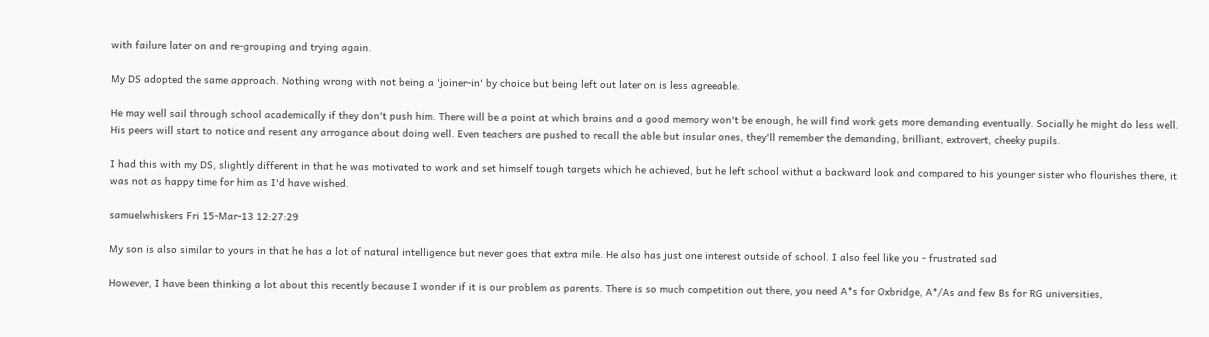with failure later on and re-grouping and trying again.

My DS adopted the same approach. Nothing wrong with not being a 'joiner-in' by choice but being left out later on is less agreeable.

He may well sail through school academically if they don't push him. There will be a point at which brains and a good memory won't be enough, he will find work gets more demanding eventually. Socially he might do less well. His peers will start to notice and resent any arrogance about doing well. Even teachers are pushed to recall the able but insular ones, they'll remember the demanding, brilliant, extrovert, cheeky pupils.

I had this with my DS, slightly different in that he was motivated to work and set himself tough targets which he achieved, but he left school withut a backward look and compared to his younger sister who flourishes there, it was not as happy time for him as I'd have wished.

samuelwhiskers Fri 15-Mar-13 12:27:29

My son is also similar to yours in that he has a lot of natural intelligence but never goes that extra mile. He also has just one interest outside of school. I also feel like you - frustrated sad

However, I have been thinking a lot about this recently because I wonder if it is our problem as parents. There is so much competition out there, you need A*s for Oxbridge, A*/As and few Bs for RG universities,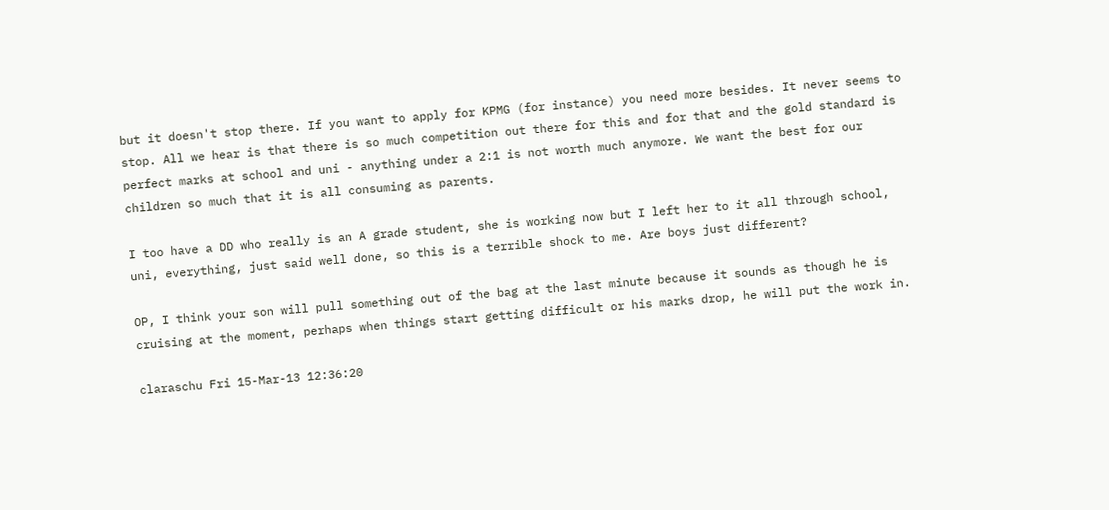but it doesn't stop there. If you want to apply for KPMG (for instance) you need more besides. It never seems to stop. All we hear is that there is so much competition out there for this and for that and the gold standard is perfect marks at school and uni - anything under a 2:1 is not worth much anymore. We want the best for our children so much that it is all consuming as parents.

I too have a DD who really is an A grade student, she is working now but I left her to it all through school, uni, everything, just said well done, so this is a terrible shock to me. Are boys just different?

OP, I think your son will pull something out of the bag at the last minute because it sounds as though he is cruising at the moment, perhaps when things start getting difficult or his marks drop, he will put the work in.

claraschu Fri 15-Mar-13 12:36:20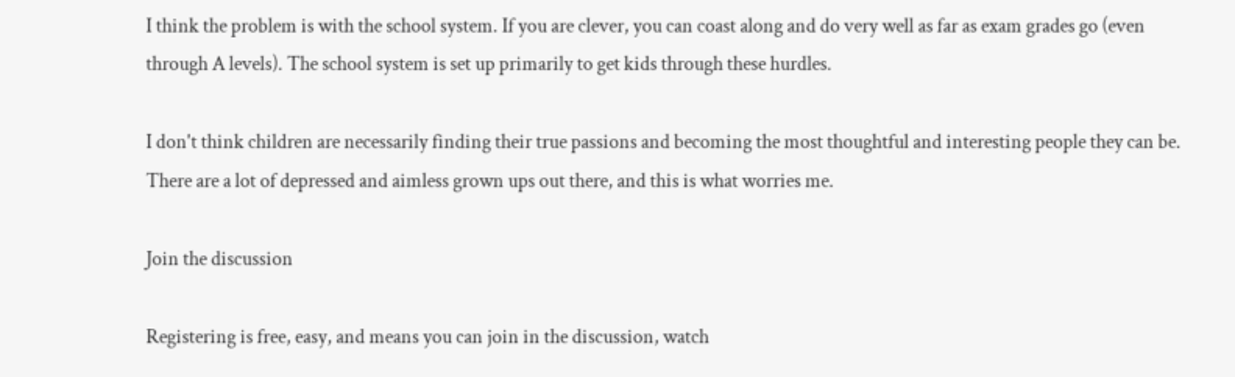I think the problem is with the school system. If you are clever, you can coast along and do very well as far as exam grades go (even through A levels). The school system is set up primarily to get kids through these hurdles.

I don't think children are necessarily finding their true passions and becoming the most thoughtful and interesting people they can be. There are a lot of depressed and aimless grown ups out there, and this is what worries me.

Join the discussion

Registering is free, easy, and means you can join in the discussion, watch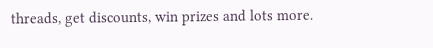threads, get discounts, win prizes and lots more.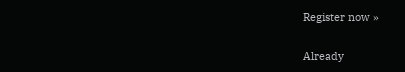Register now »

Already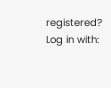registered? Log in with: